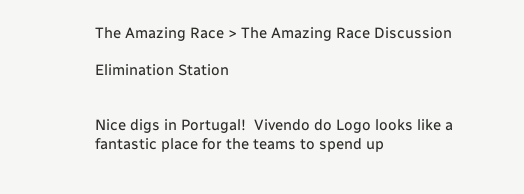The Amazing Race > The Amazing Race Discussion

Elimination Station


Nice digs in Portugal!  Vivendo do Logo looks like a fantastic place for the teams to spend up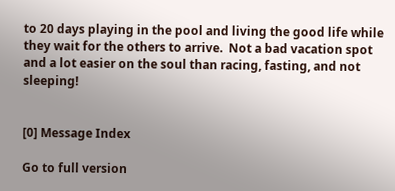to 20 days playing in the pool and living the good life while they wait for the others to arrive.  Not a bad vacation spot and a lot easier on the soul than racing, fasting, and not sleeping!


[0] Message Index

Go to full version